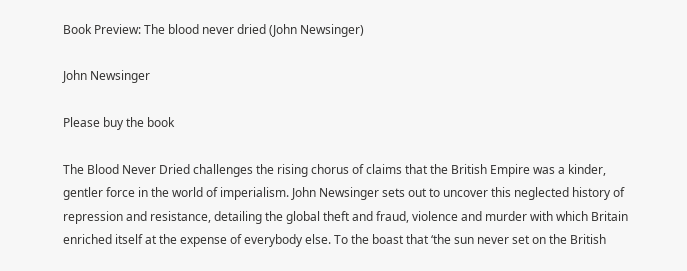Book Preview: The blood never dried (John Newsinger)

John Newsinger

Please buy the book

The Blood Never Dried challenges the rising chorus of claims that the British Empire was a kinder, gentler force in the world of imperialism. John Newsinger sets out to uncover this neglected history of repression and resistance, detailing the global theft and fraud, violence and murder with which Britain enriched itself at the expense of everybody else. To the boast that ‘the sun never set on the British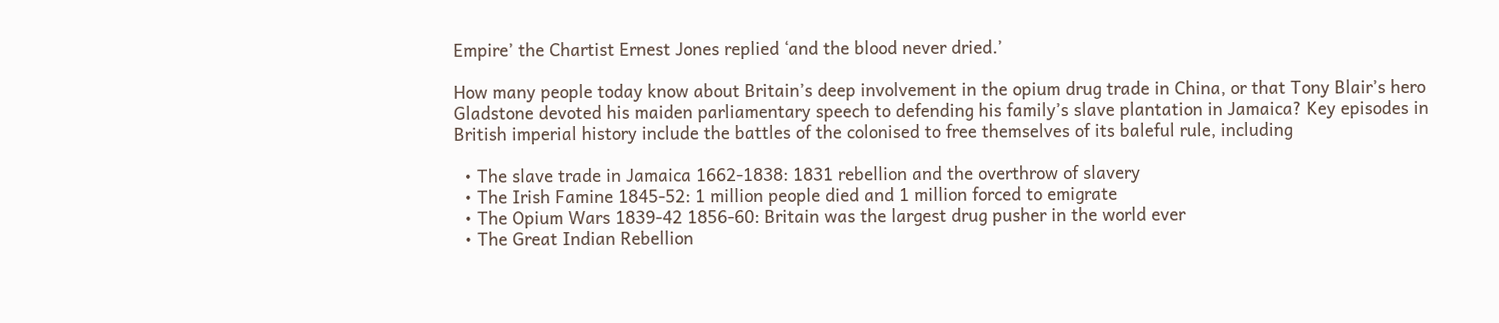Empire’ the Chartist Ernest Jones replied ‘and the blood never dried.’

How many people today know about Britain’s deep involvement in the opium drug trade in China, or that Tony Blair’s hero Gladstone devoted his maiden parliamentary speech to defending his family’s slave plantation in Jamaica? Key episodes in British imperial history include the battles of the colonised to free themselves of its baleful rule, including

  • The slave trade in Jamaica 1662-1838: 1831 rebellion and the overthrow of slavery
  • The Irish Famine 1845-52: 1 million people died and 1 million forced to emigrate
  • The Opium Wars 1839-42 1856-60: Britain was the largest drug pusher in the world ever
  • The Great Indian Rebellion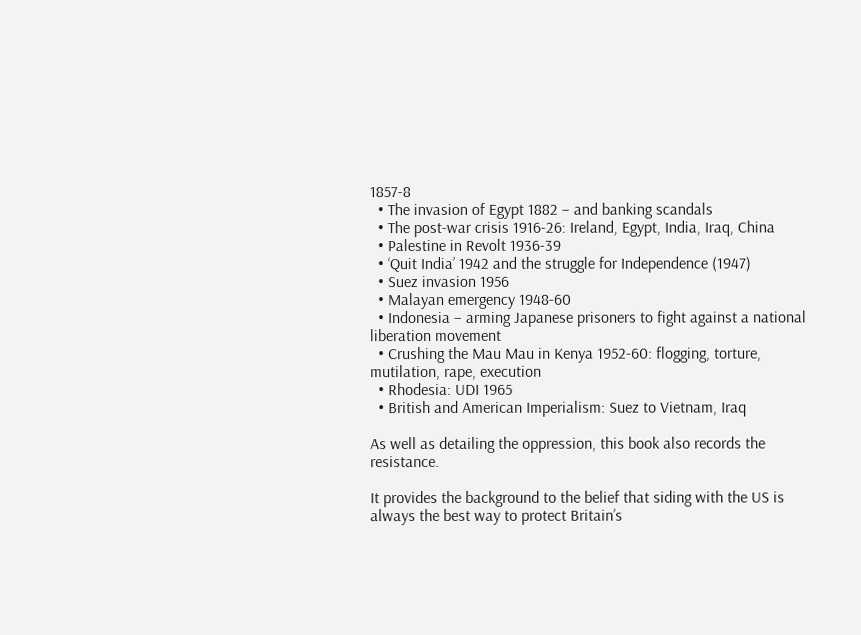1857-8
  • The invasion of Egypt 1882 – and banking scandals
  • The post-war crisis 1916-26: Ireland, Egypt, India, Iraq, China
  • Palestine in Revolt 1936-39
  • ‘Quit India’ 1942 and the struggle for Independence (1947)
  • Suez invasion 1956
  • Malayan emergency 1948-60
  • Indonesia – arming Japanese prisoners to fight against a national liberation movement
  • Crushing the Mau Mau in Kenya 1952-60: flogging, torture, mutilation, rape, execution
  • Rhodesia: UDI 1965
  • British and American Imperialism: Suez to Vietnam, Iraq

As well as detailing the oppression, this book also records the resistance.

It provides the background to the belief that siding with the US is always the best way to protect Britain’s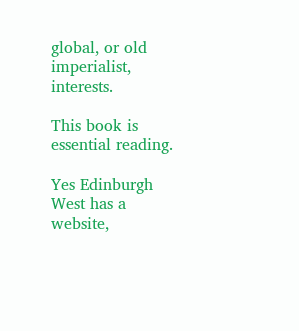global, or old imperialist, interests.

This book is essential reading.

Yes Edinburgh West has a website,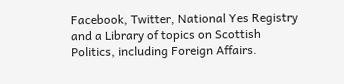Facebook, Twitter, National Yes Registry and a Library of topics on Scottish Politics, including Foreign Affairs.